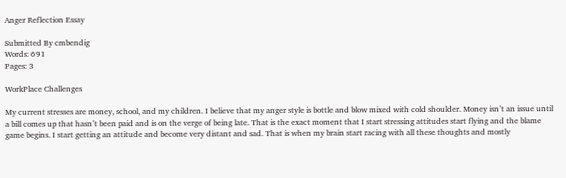Anger Reflection Essay

Submitted By cmbendig
Words: 691
Pages: 3

WorkPlace Challenges

My current stresses are money, school, and my children. I believe that my anger style is bottle and blow mixed with cold shoulder. Money isn’t an issue until a bill comes up that hasn’t been paid and is on the verge of being late. That is the exact moment that I start stressing attitudes start flying and the blame game begins. I start getting an attitude and become very distant and sad. That is when my brain start racing with all these thoughts and mostly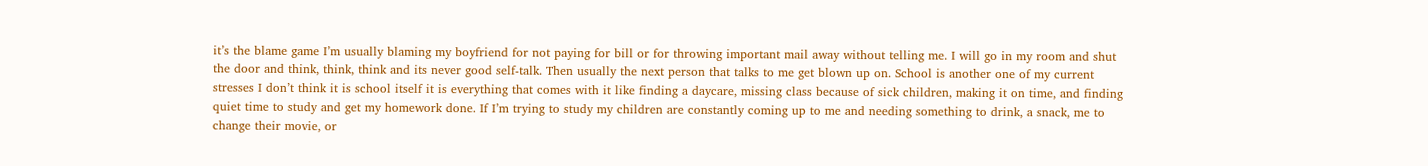it’s the blame game I’m usually blaming my boyfriend for not paying for bill or for throwing important mail away without telling me. I will go in my room and shut the door and think, think, think and its never good self-talk. Then usually the next person that talks to me get blown up on. School is another one of my current stresses I don’t think it is school itself it is everything that comes with it like finding a daycare, missing class because of sick children, making it on time, and finding quiet time to study and get my homework done. If I’m trying to study my children are constantly coming up to me and needing something to drink, a snack, me to change their movie, or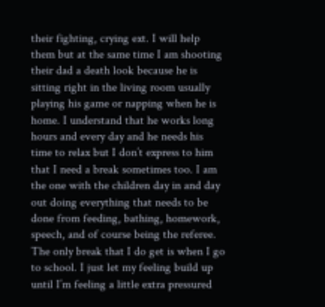their fighting, crying ext. I will help them but at the same time I am shooting their dad a death look because he is sitting right in the living room usually playing his game or napping when he is home. I understand that he works long hours and every day and he needs his time to relax but I don’t express to him that I need a break sometimes too. I am the one with the children day in and day out doing everything that needs to be done from feeding, bathing, homework, speech, and of course being the referee. The only break that I do get is when I go to school. I just let my feeling build up until I’m feeling a little extra pressured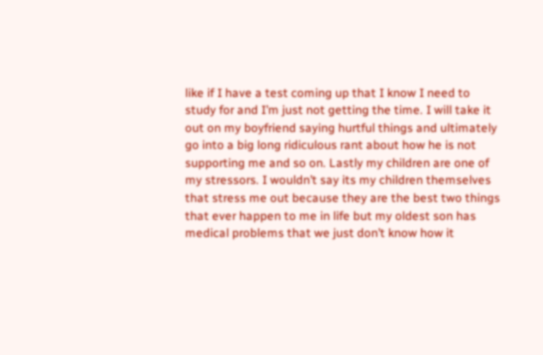like if I have a test coming up that I know I need to study for and I’m just not getting the time. I will take it out on my boyfriend saying hurtful things and ultimately go into a big long ridiculous rant about how he is not supporting me and so on. Lastly my children are one of my stressors. I wouldn’t say its my children themselves that stress me out because they are the best two things that ever happen to me in life but my oldest son has medical problems that we just don’t know how it